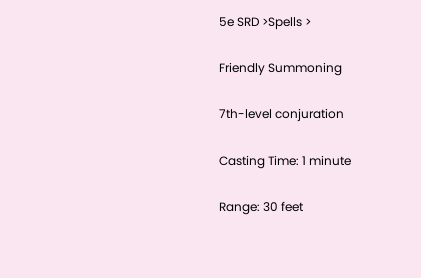5e SRD >Spells >

Friendly Summoning

7th-level conjuration

Casting Time: 1 minute

Range: 30 feet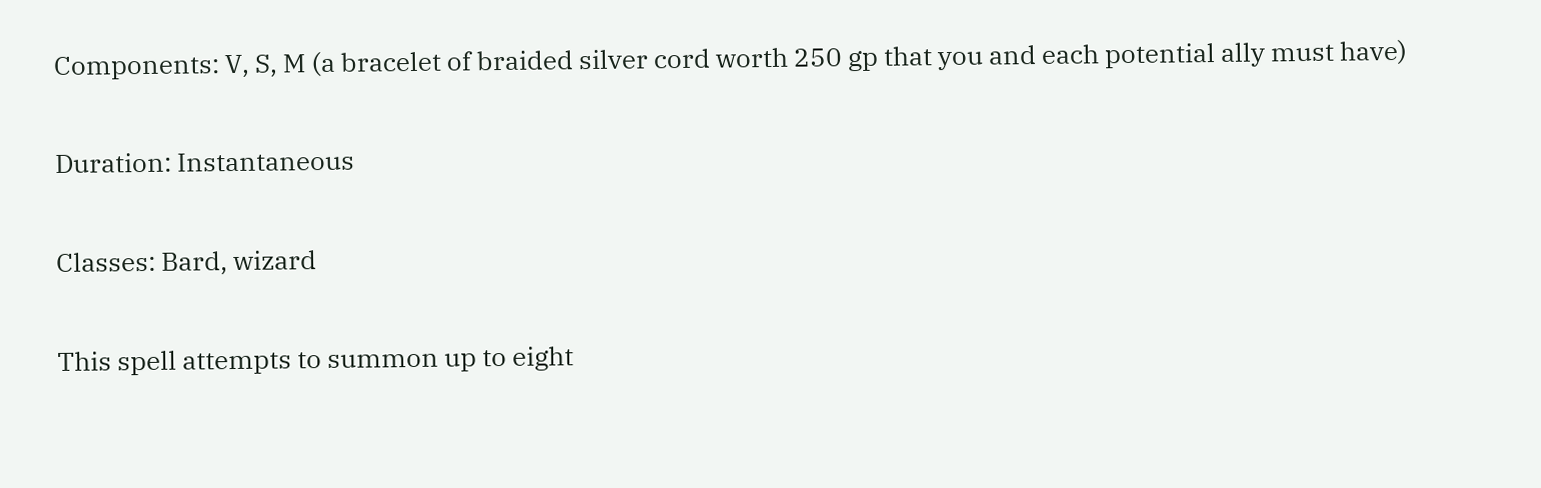Components: V, S, M (a bracelet of braided silver cord worth 250 gp that you and each potential ally must have)

Duration: Instantaneous

Classes: Bard, wizard

This spell attempts to summon up to eight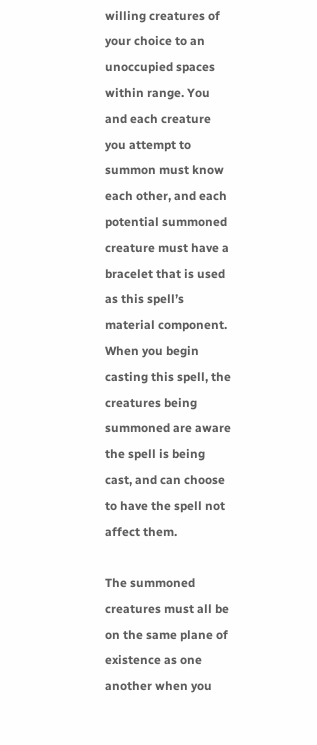willing creatures of your choice to an unoccupied spaces within range. You and each creature you attempt to summon must know each other, and each potential summoned creature must have a bracelet that is used as this spell’s material component. When you begin casting this spell, the creatures being summoned are aware the spell is being cast, and can choose to have the spell not affect them.

The summoned creatures must all be on the same plane of existence as one another when you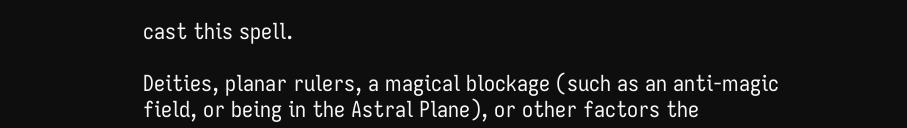cast this spell.

Deities, planar rulers, a magical blockage (such as an anti-magic field, or being in the Astral Plane), or other factors the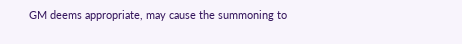GM deems appropriate, may cause the summoning to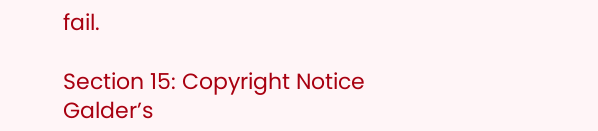fail.

Section 15: Copyright Notice
Galder’s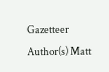Gazetteer Author(s) Matt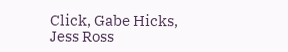Click, Gabe Hicks, Jess Ross